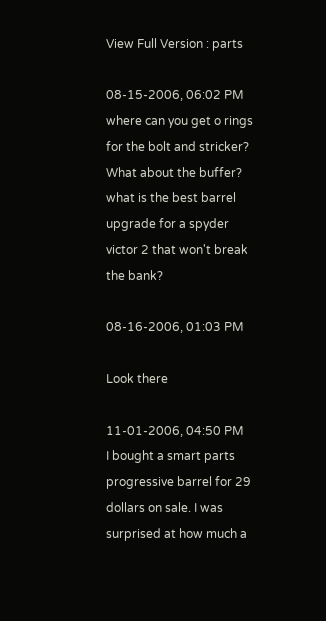View Full Version : parts

08-15-2006, 06:02 PM
where can you get o rings for the bolt and stricker? What about the buffer? what is the best barrel upgrade for a spyder victor 2 that won't break the bank?

08-16-2006, 01:03 PM

Look there

11-01-2006, 04:50 PM
I bought a smart parts progressive barrel for 29 dollars on sale. I was surprised at how much a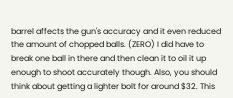barrel affects the gun's accuracy and it even reduced the amount of chopped balls. (ZERO) I did have to break one ball in there and then clean it to oil it up enough to shoot accurately though. Also, you should think about getting a lighter bolt for around $32. This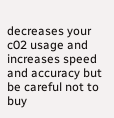decreases your c02 usage and increases speed and accuracy but be careful not to buy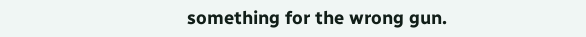something for the wrong gun.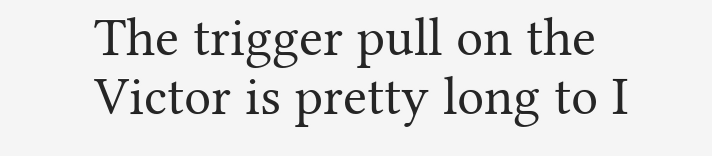The trigger pull on the Victor is pretty long to I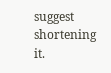suggest shortening it.